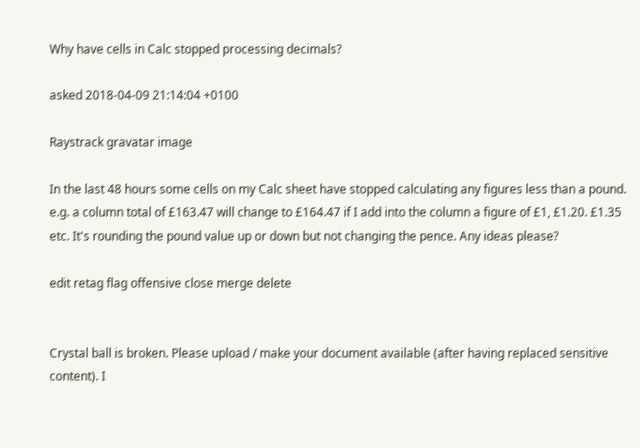Why have cells in Calc stopped processing decimals?

asked 2018-04-09 21:14:04 +0100

Raystrack gravatar image

In the last 48 hours some cells on my Calc sheet have stopped calculating any figures less than a pound. e.g. a column total of £163.47 will change to £164.47 if I add into the column a figure of £1, £1.20. £1.35 etc. It's rounding the pound value up or down but not changing the pence. Any ideas please?

edit retag flag offensive close merge delete


Crystal ball is broken. Please upload / make your document available (after having replaced sensitive content). I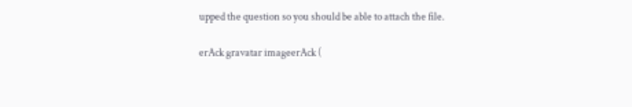upped the question so you should be able to attach the file.

erAck gravatar imageerAck (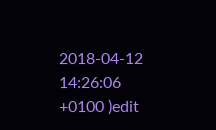2018-04-12 14:26:06 +0100 )edit